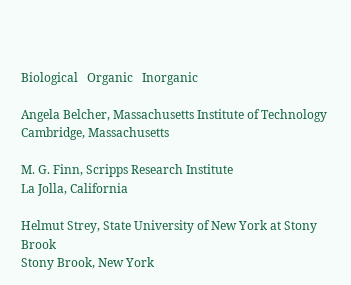Biological   Organic   Inorganic

Angela Belcher, Massachusetts Institute of Technology
Cambridge, Massachusetts

M. G. Finn, Scripps Research Institute
La Jolla, California

Helmut Strey, State University of New York at Stony Brook
Stony Brook, New York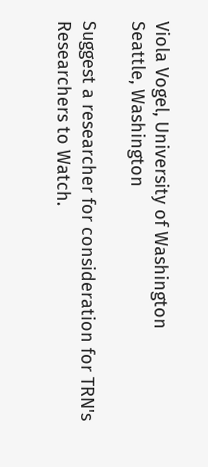Viola Vogel, University of Washington
Seattle, Washington

Suggest a researcher for consideration for TRN's Researchers to Watch.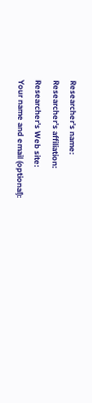Researcher's name:
Researcher's affiliation:
Researcher's Web site:
Your name and email (optional):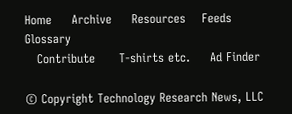Home     Archive     Resources    Feeds     Glossary
   Contribute      T-shirts etc.     Ad Finder

© Copyright Technology Research News, LLC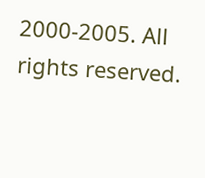2000-2005. All rights reserved.